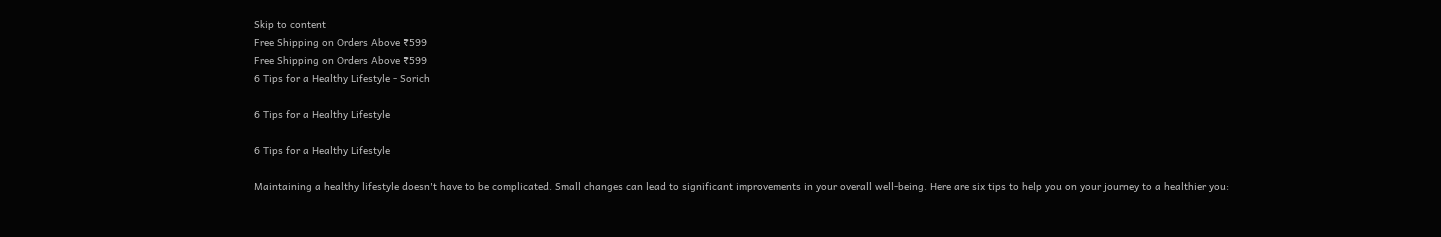Skip to content
Free Shipping on Orders Above ₹599
Free Shipping on Orders Above ₹599
6 Tips for a Healthy Lifestyle - Sorich

6 Tips for a Healthy Lifestyle

6 Tips for a Healthy Lifestyle

Maintaining a healthy lifestyle doesn't have to be complicated. Small changes can lead to significant improvements in your overall well-being. Here are six tips to help you on your journey to a healthier you: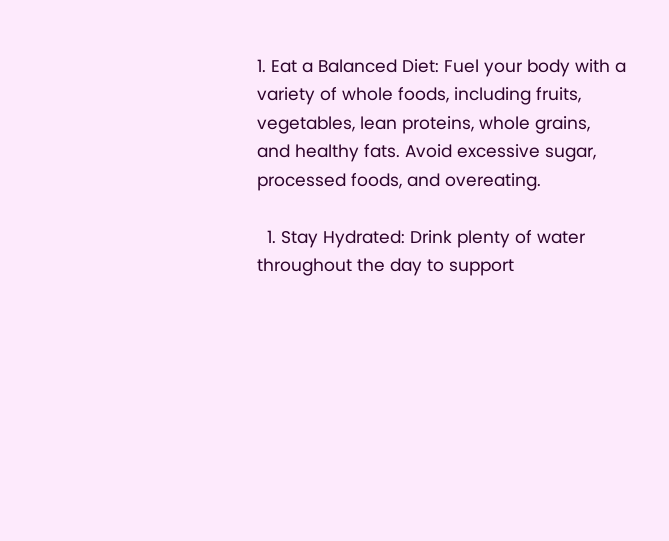1. Eat a Balanced Diet: Fuel your body with a variety of whole foods, including fruits, vegetables, lean proteins, whole grains, and healthy fats. Avoid excessive sugar, processed foods, and overeating.

  1. Stay Hydrated: Drink plenty of water throughout the day to support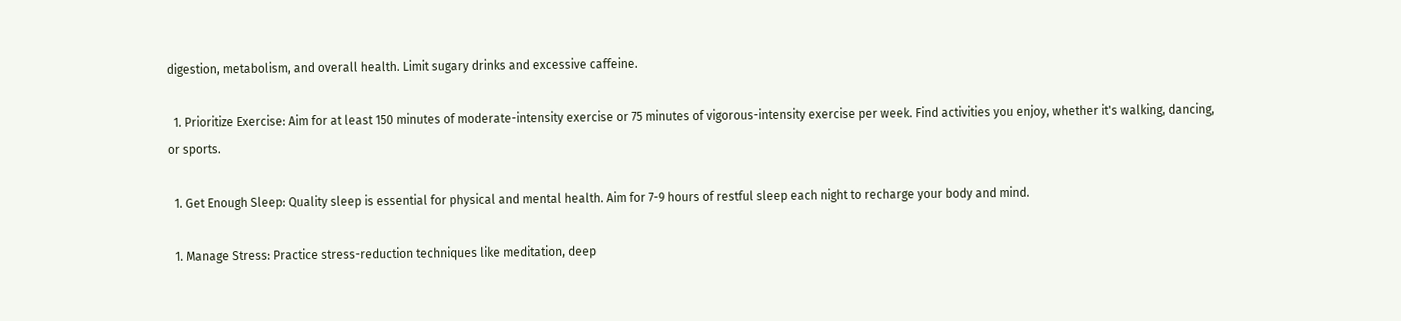digestion, metabolism, and overall health. Limit sugary drinks and excessive caffeine.

  1. Prioritize Exercise: Aim for at least 150 minutes of moderate-intensity exercise or 75 minutes of vigorous-intensity exercise per week. Find activities you enjoy, whether it's walking, dancing, or sports.

  1. Get Enough Sleep: Quality sleep is essential for physical and mental health. Aim for 7-9 hours of restful sleep each night to recharge your body and mind.

  1. Manage Stress: Practice stress-reduction techniques like meditation, deep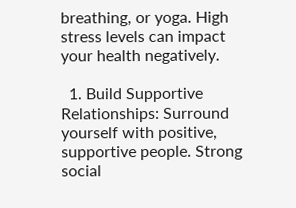breathing, or yoga. High stress levels can impact your health negatively.

  1. Build Supportive Relationships: Surround yourself with positive, supportive people. Strong social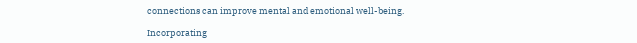connections can improve mental and emotional well-being.

Incorporating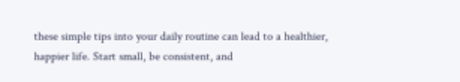these simple tips into your daily routine can lead to a healthier, happier life. Start small, be consistent, and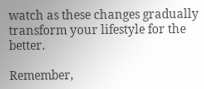watch as these changes gradually transform your lifestyle for the better.

Remember,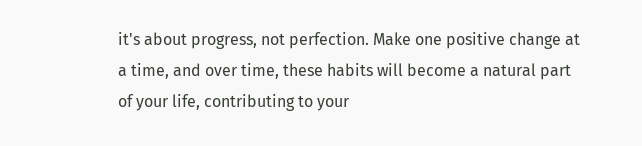it's about progress, not perfection. Make one positive change at a time, and over time, these habits will become a natural part of your life, contributing to your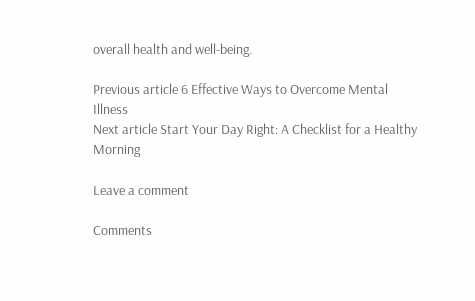overall health and well-being.

Previous article 6 Effective Ways to Overcome Mental Illness
Next article Start Your Day Right: A Checklist for a Healthy Morning

Leave a comment

Comments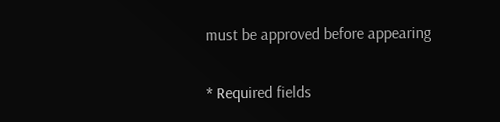must be approved before appearing

* Required fields